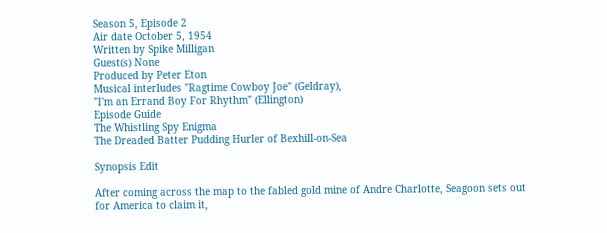Season 5, Episode 2
Air date October 5, 1954
Written by Spike Milligan
Guest(s) None
Produced by Peter Eton
Musical interludes "Ragtime Cowboy Joe" (Geldray),
"I'm an Errand Boy For Rhythm" (Ellington)
Episode Guide
The Whistling Spy Enigma
The Dreaded Batter Pudding Hurler of Bexhill-on-Sea

Synopsis Edit

After coming across the map to the fabled gold mine of Andre Charlotte, Seagoon sets out for America to claim it,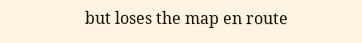but loses the map en route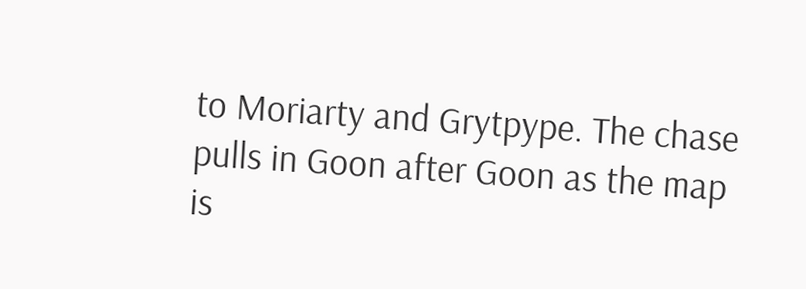to Moriarty and Grytpype. The chase pulls in Goon after Goon as the map is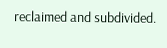reclaimed and subdivided.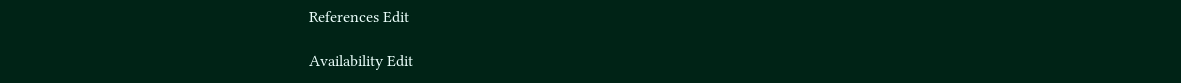References Edit

Availability Edit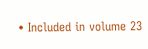• Included in volume 23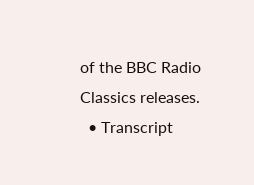of the BBC Radio Classics releases.
  • Transcript